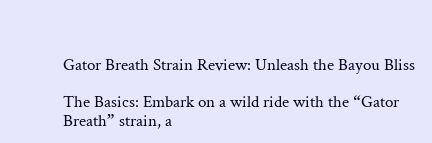Gator Breath Strain Review: Unleash the Bayou Bliss

The Basics: Embark on a wild ride with the “Gator Breath” strain, a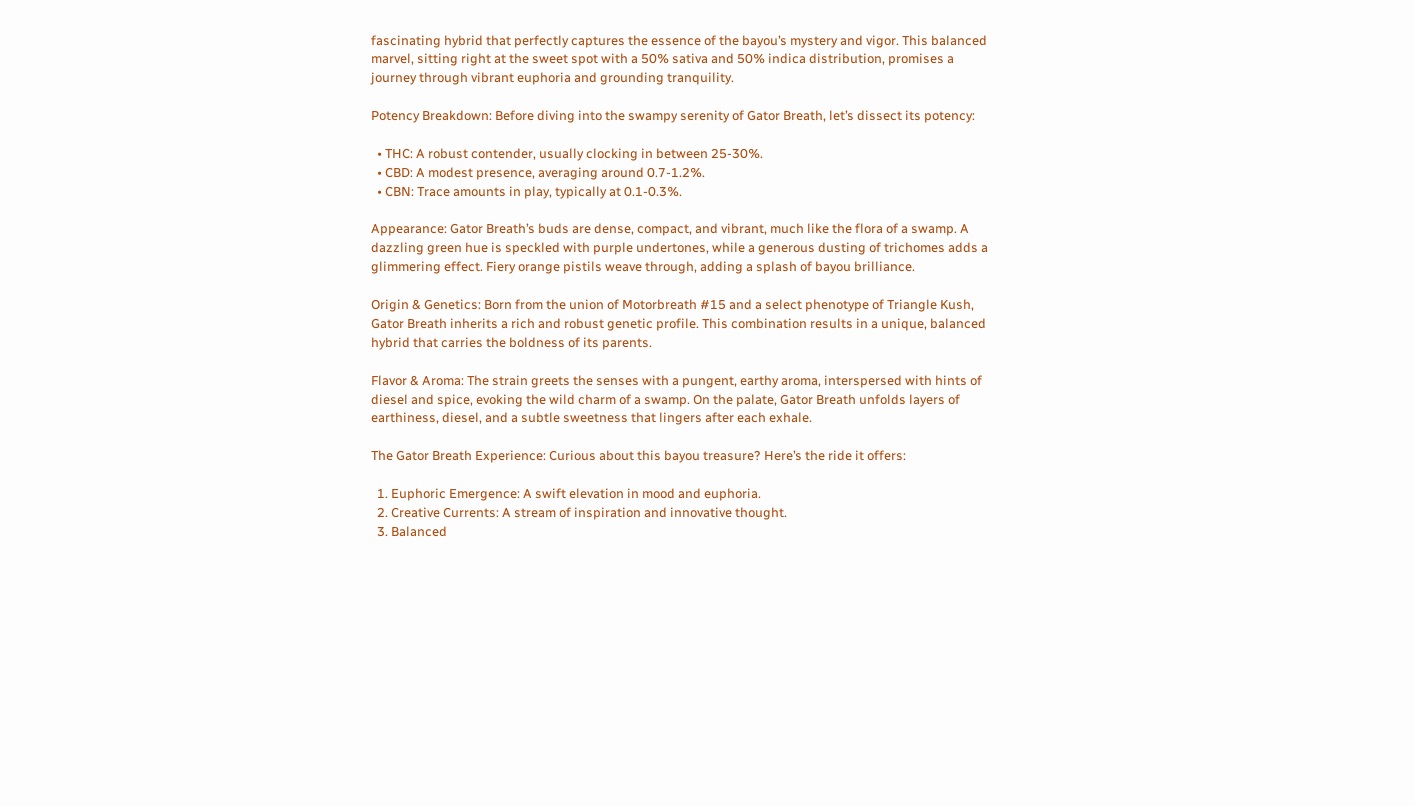fascinating hybrid that perfectly captures the essence of the bayou’s mystery and vigor. This balanced marvel, sitting right at the sweet spot with a 50% sativa and 50% indica distribution, promises a journey through vibrant euphoria and grounding tranquility.

Potency Breakdown: Before diving into the swampy serenity of Gator Breath, let’s dissect its potency:

  • THC: A robust contender, usually clocking in between 25-30%.
  • CBD: A modest presence, averaging around 0.7-1.2%.
  • CBN: Trace amounts in play, typically at 0.1-0.3%.

Appearance: Gator Breath’s buds are dense, compact, and vibrant, much like the flora of a swamp. A dazzling green hue is speckled with purple undertones, while a generous dusting of trichomes adds a glimmering effect. Fiery orange pistils weave through, adding a splash of bayou brilliance.

Origin & Genetics: Born from the union of Motorbreath #15 and a select phenotype of Triangle Kush, Gator Breath inherits a rich and robust genetic profile. This combination results in a unique, balanced hybrid that carries the boldness of its parents.

Flavor & Aroma: The strain greets the senses with a pungent, earthy aroma, interspersed with hints of diesel and spice, evoking the wild charm of a swamp. On the palate, Gator Breath unfolds layers of earthiness, diesel, and a subtle sweetness that lingers after each exhale.

The Gator Breath Experience: Curious about this bayou treasure? Here’s the ride it offers:

  1. Euphoric Emergence: A swift elevation in mood and euphoria.
  2. Creative Currents: A stream of inspiration and innovative thought.
  3. Balanced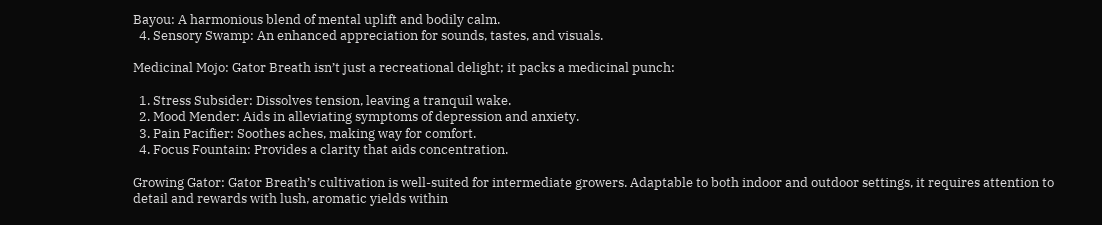Bayou: A harmonious blend of mental uplift and bodily calm.
  4. Sensory Swamp: An enhanced appreciation for sounds, tastes, and visuals.

Medicinal Mojo: Gator Breath isn’t just a recreational delight; it packs a medicinal punch:

  1. Stress Subsider: Dissolves tension, leaving a tranquil wake.
  2. Mood Mender: Aids in alleviating symptoms of depression and anxiety.
  3. Pain Pacifier: Soothes aches, making way for comfort.
  4. Focus Fountain: Provides a clarity that aids concentration.

Growing Gator: Gator Breath’s cultivation is well-suited for intermediate growers. Adaptable to both indoor and outdoor settings, it requires attention to detail and rewards with lush, aromatic yields within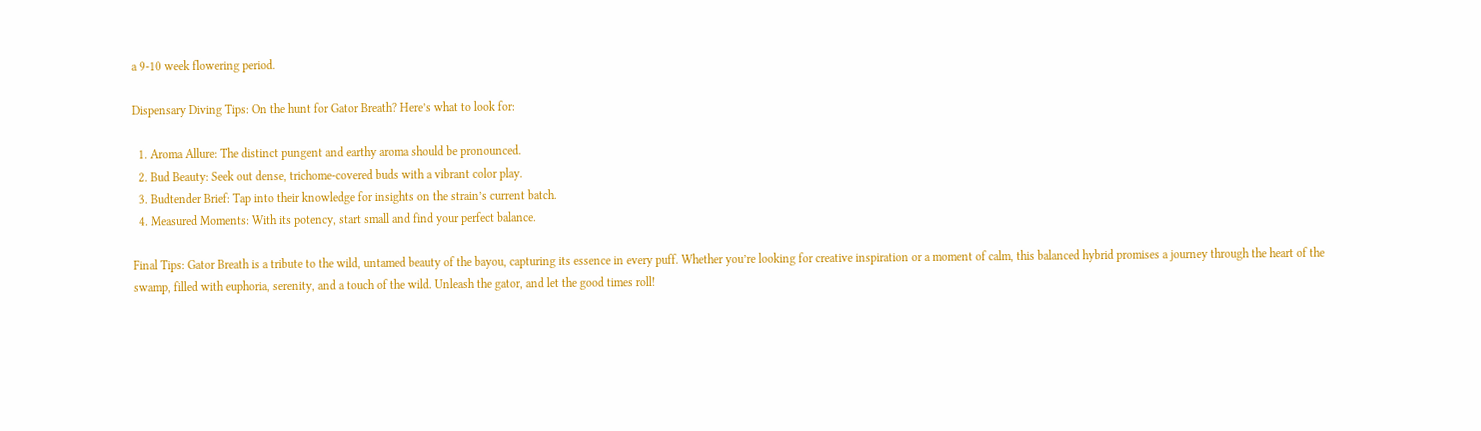a 9-10 week flowering period.

Dispensary Diving Tips: On the hunt for Gator Breath? Here’s what to look for:

  1. Aroma Allure: The distinct pungent and earthy aroma should be pronounced.
  2. Bud Beauty: Seek out dense, trichome-covered buds with a vibrant color play.
  3. Budtender Brief: Tap into their knowledge for insights on the strain’s current batch.
  4. Measured Moments: With its potency, start small and find your perfect balance.

Final Tips: Gator Breath is a tribute to the wild, untamed beauty of the bayou, capturing its essence in every puff. Whether you’re looking for creative inspiration or a moment of calm, this balanced hybrid promises a journey through the heart of the swamp, filled with euphoria, serenity, and a touch of the wild. Unleash the gator, and let the good times roll!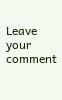Leave your comment